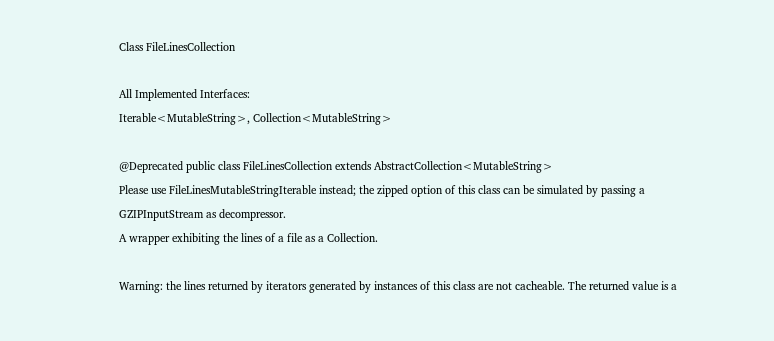Class FileLinesCollection

All Implemented Interfaces:
Iterable<MutableString>, Collection<MutableString>

@Deprecated public class FileLinesCollection extends AbstractCollection<MutableString>
Please use FileLinesMutableStringIterable instead; the zipped option of this class can be simulated by passing a GZIPInputStream as decompressor.
A wrapper exhibiting the lines of a file as a Collection.

Warning: the lines returned by iterators generated by instances of this class are not cacheable. The returned value is a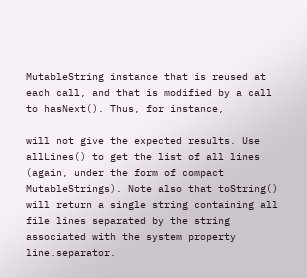MutableString instance that is reused at each call, and that is modified by a call to hasNext(). Thus, for instance,

will not give the expected results. Use allLines() to get the list of all lines (again, under the form of compact MutableStrings). Note also that toString() will return a single string containing all file lines separated by the string associated with the system property line.separator.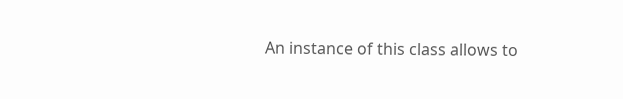An instance of this class allows to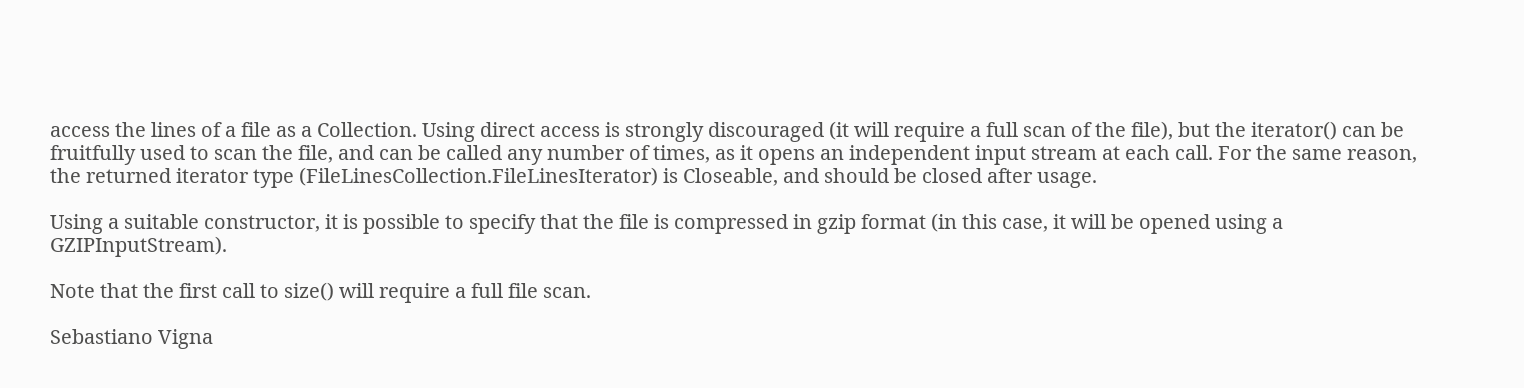access the lines of a file as a Collection. Using direct access is strongly discouraged (it will require a full scan of the file), but the iterator() can be fruitfully used to scan the file, and can be called any number of times, as it opens an independent input stream at each call. For the same reason, the returned iterator type (FileLinesCollection.FileLinesIterator) is Closeable, and should be closed after usage.

Using a suitable constructor, it is possible to specify that the file is compressed in gzip format (in this case, it will be opened using a GZIPInputStream).

Note that the first call to size() will require a full file scan.

Sebastiano Vigna